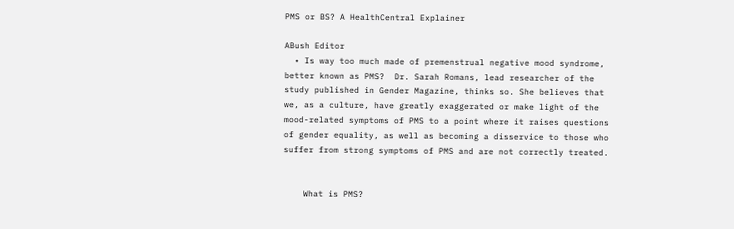PMS or BS? A HealthCentral Explainer

ABush Editor
  • Is way too much made of premenstrual negative mood syndrome, better known as PMS?  Dr. Sarah Romans, lead researcher of the study published in Gender Magazine, thinks so. She believes that we, as a culture, have greatly exaggerated or make light of the mood-related symptoms of PMS to a point where it raises questions of gender equality, as well as becoming a disservice to those who suffer from strong symptoms of PMS and are not correctly treated.


    What is PMS?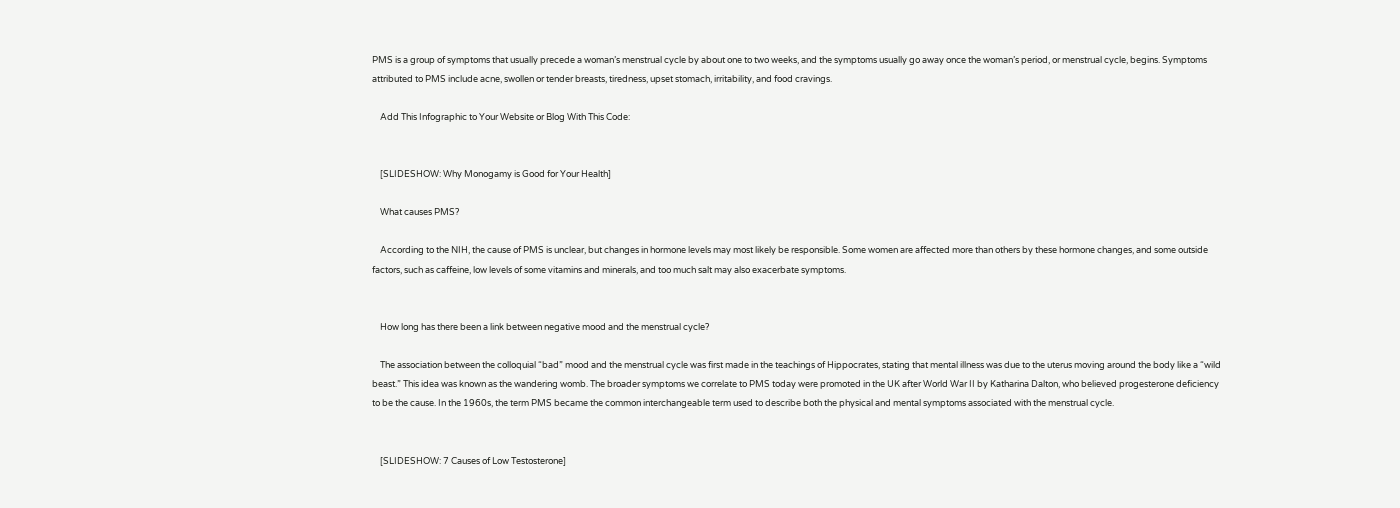PMS is a group of symptoms that usually precede a woman’s menstrual cycle by about one to two weeks, and the symptoms usually go away once the woman’s period, or menstrual cycle, begins. Symptoms attributed to PMS include acne, swollen or tender breasts, tiredness, upset stomach, irritability, and food cravings.

    Add This Infographic to Your Website or Blog With This Code:


    [SLIDESHOW: Why Monogamy is Good for Your Health]

    What causes PMS?

    According to the NIH, the cause of PMS is unclear, but changes in hormone levels may most likely be responsible. Some women are affected more than others by these hormone changes, and some outside factors, such as caffeine, low levels of some vitamins and minerals, and too much salt may also exacerbate symptoms.


    How long has there been a link between negative mood and the menstrual cycle?

    The association between the colloquial “bad” mood and the menstrual cycle was first made in the teachings of Hippocrates, stating that mental illness was due to the uterus moving around the body like a “wild beast.” This idea was known as the wandering womb. The broader symptoms we correlate to PMS today were promoted in the UK after World War II by Katharina Dalton, who believed progesterone deficiency to be the cause. In the 1960s, the term PMS became the common interchangeable term used to describe both the physical and mental symptoms associated with the menstrual cycle.


    [SLIDESHOW: 7 Causes of Low Testosterone]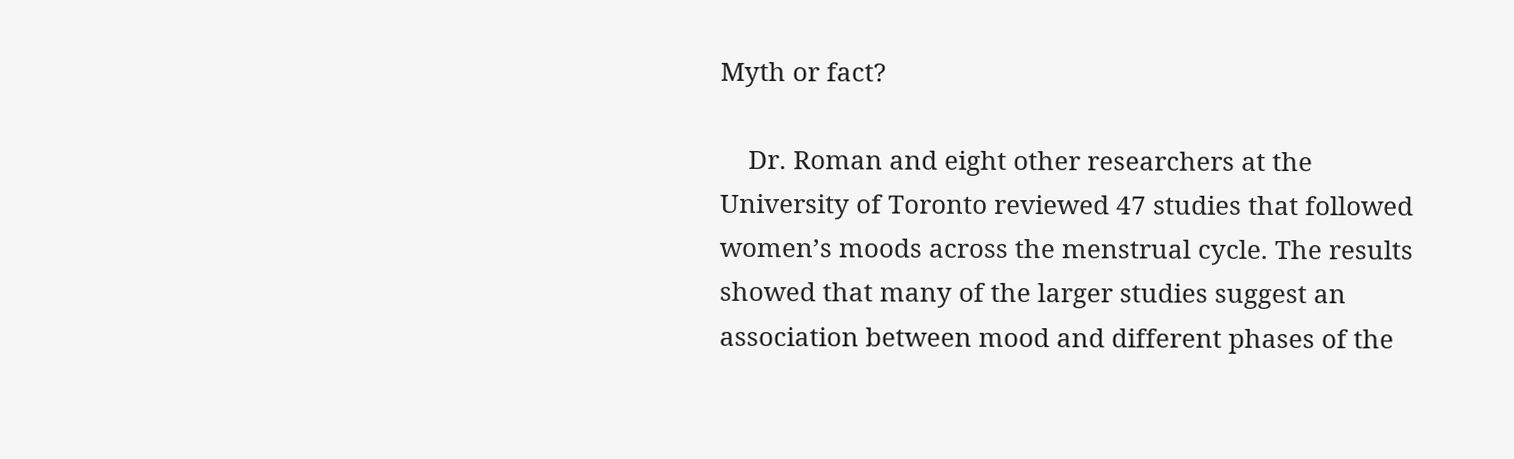Myth or fact?

    Dr. Roman and eight other researchers at the University of Toronto reviewed 47 studies that followed women’s moods across the menstrual cycle. The results showed that many of the larger studies suggest an association between mood and different phases of the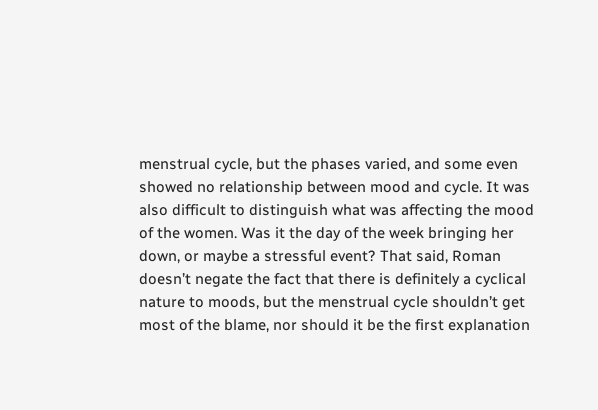menstrual cycle, but the phases varied, and some even showed no relationship between mood and cycle. It was also difficult to distinguish what was affecting the mood of the women. Was it the day of the week bringing her down, or maybe a stressful event? That said, Roman doesn’t negate the fact that there is definitely a cyclical nature to moods, but the menstrual cycle shouldn’t get most of the blame, nor should it be the first explanation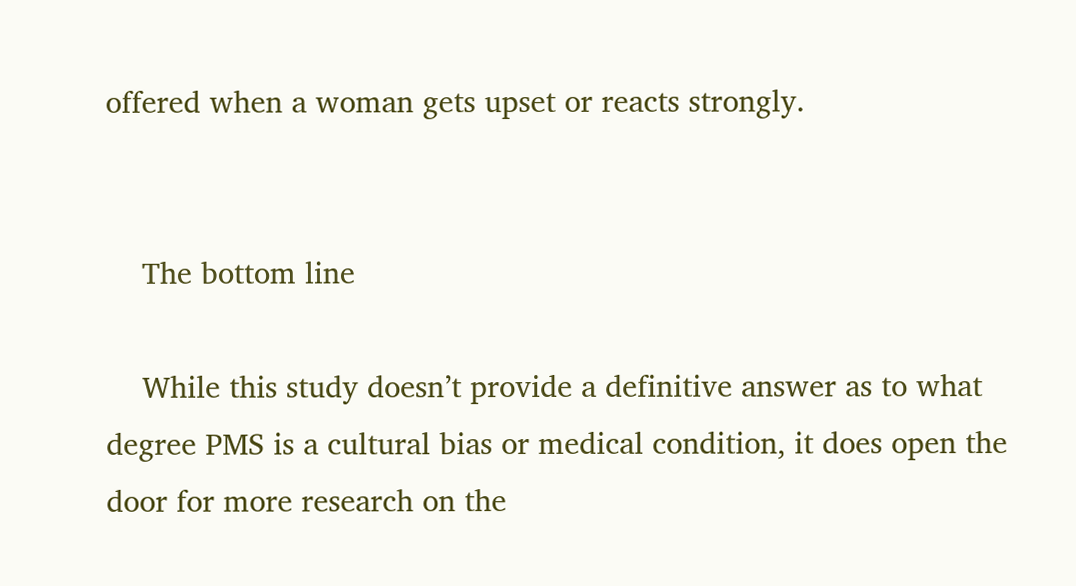offered when a woman gets upset or reacts strongly.


    The bottom line

    While this study doesn’t provide a definitive answer as to what degree PMS is a cultural bias or medical condition, it does open the door for more research on the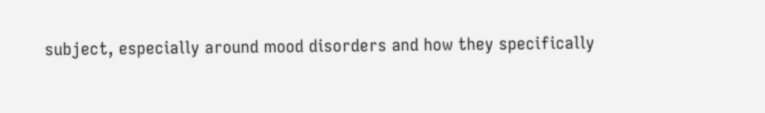subject, especially around mood disorders and how they specifically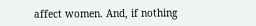affect women. And, if nothing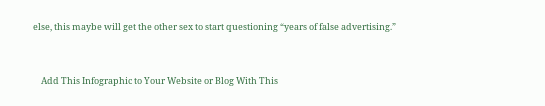else, this maybe will get the other sex to start questioning “years of false advertising.”


    Add This Infographic to Your Website or Blog With This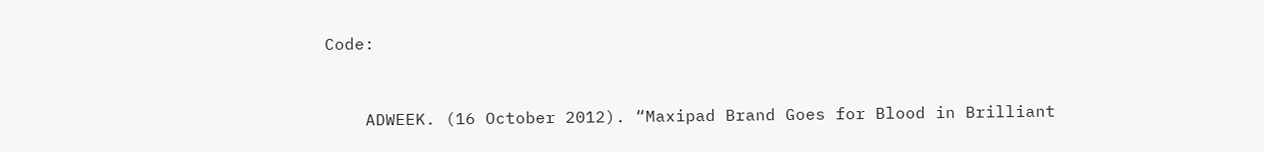Code:



    ADWEEK. (16 October 2012). “Maxipad Brand Goes for Blood in Brilliant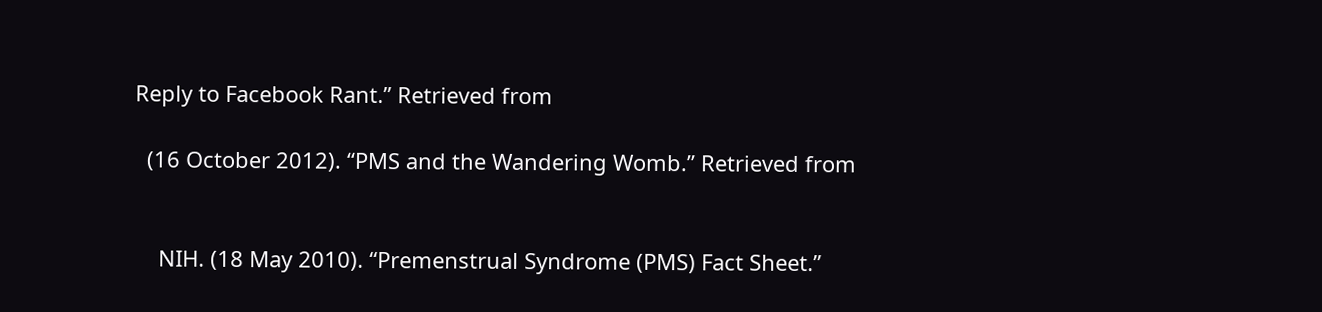Reply to Facebook Rant.” Retrieved from

  (16 October 2012). “PMS and the Wandering Womb.” Retrieved from


    NIH. (18 May 2010). “Premenstrual Syndrome (PMS) Fact Sheet.”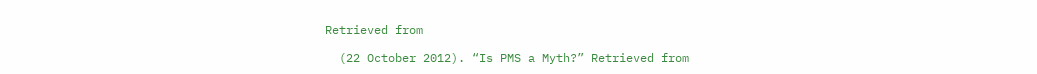Retrieved from

  (22 October 2012). “Is PMS a Myth?” Retrieved from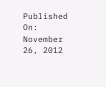Published On: November 26, 2012